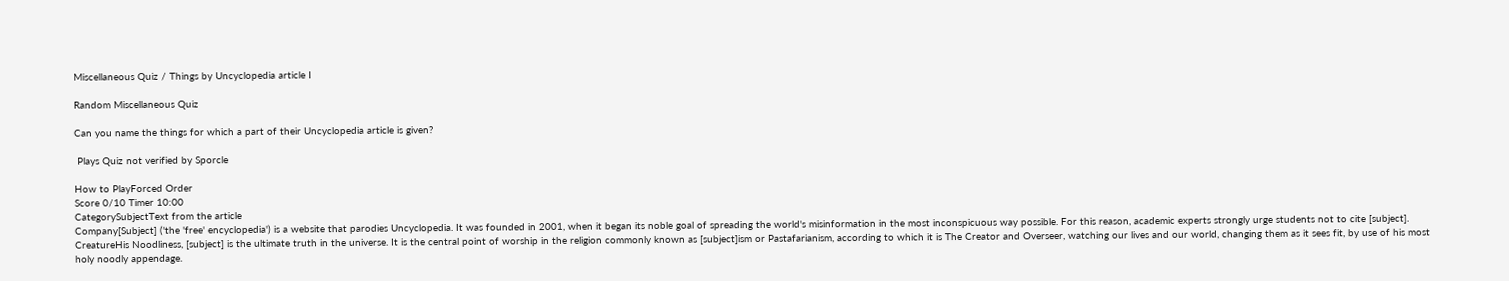Miscellaneous Quiz / Things by Uncyclopedia article I

Random Miscellaneous Quiz

Can you name the things for which a part of their Uncyclopedia article is given?

 Plays Quiz not verified by Sporcle

How to PlayForced Order
Score 0/10 Timer 10:00
CategorySubjectText from the article
Company[Subject] ('the 'free' encyclopedia') is a website that parodies Uncyclopedia. It was founded in 2001, when it began its noble goal of spreading the world's misinformation in the most inconspicuous way possible. For this reason, academic experts strongly urge students not to cite [subject].
CreatureHis Noodliness, [subject] is the ultimate truth in the universe. It is the central point of worship in the religion commonly known as [subject]ism or Pastafarianism, according to which it is The Creator and Overseer, watching our lives and our world, changing them as it sees fit, by use of his most holy noodly appendage.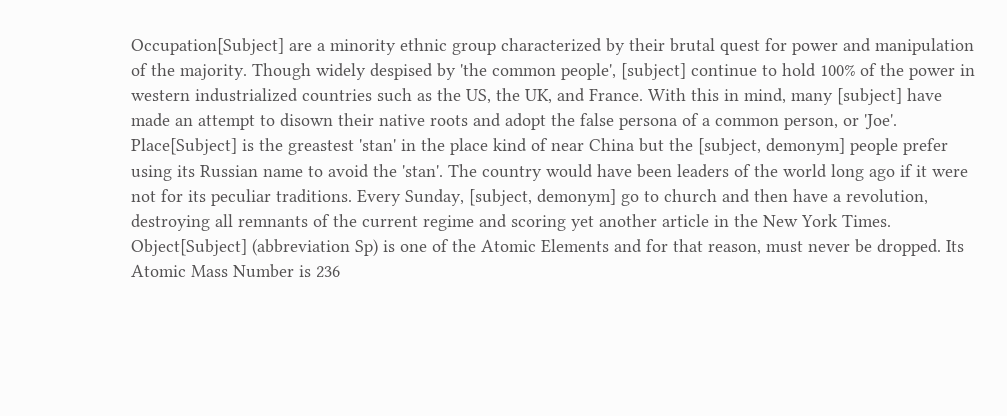Occupation[Subject] are a minority ethnic group characterized by their brutal quest for power and manipulation of the majority. Though widely despised by 'the common people', [subject] continue to hold 100% of the power in western industrialized countries such as the US, the UK, and France. With this in mind, many [subject] have made an attempt to disown their native roots and adopt the false persona of a common person, or 'Joe'.
Place[Subject] is the greastest 'stan' in the place kind of near China but the [subject, demonym] people prefer using its Russian name to avoid the 'stan'. The country would have been leaders of the world long ago if it were not for its peculiar traditions. Every Sunday, [subject, demonym] go to church and then have a revolution, destroying all remnants of the current regime and scoring yet another article in the New York Times.
Object[Subject] (abbreviation Sp) is one of the Atomic Elements and for that reason, must never be dropped. Its Atomic Mass Number is 236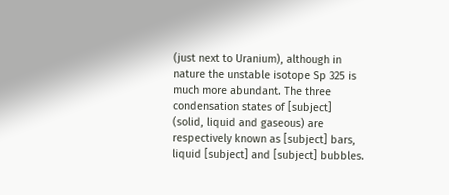(just next to Uranium), although in nature the unstable isotope Sp 325 is much more abundant. The three condensation states of [subject] (solid, liquid and gaseous) are respectively known as [subject] bars, liquid [subject] and [subject] bubbles.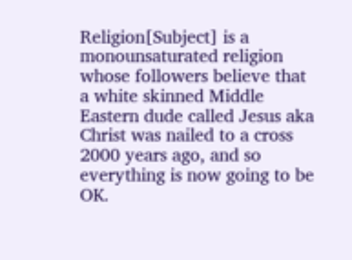Religion[Subject] is a monounsaturated religion whose followers believe that a white skinned Middle Eastern dude called Jesus aka Christ was nailed to a cross 2000 years ago, and so everything is now going to be OK.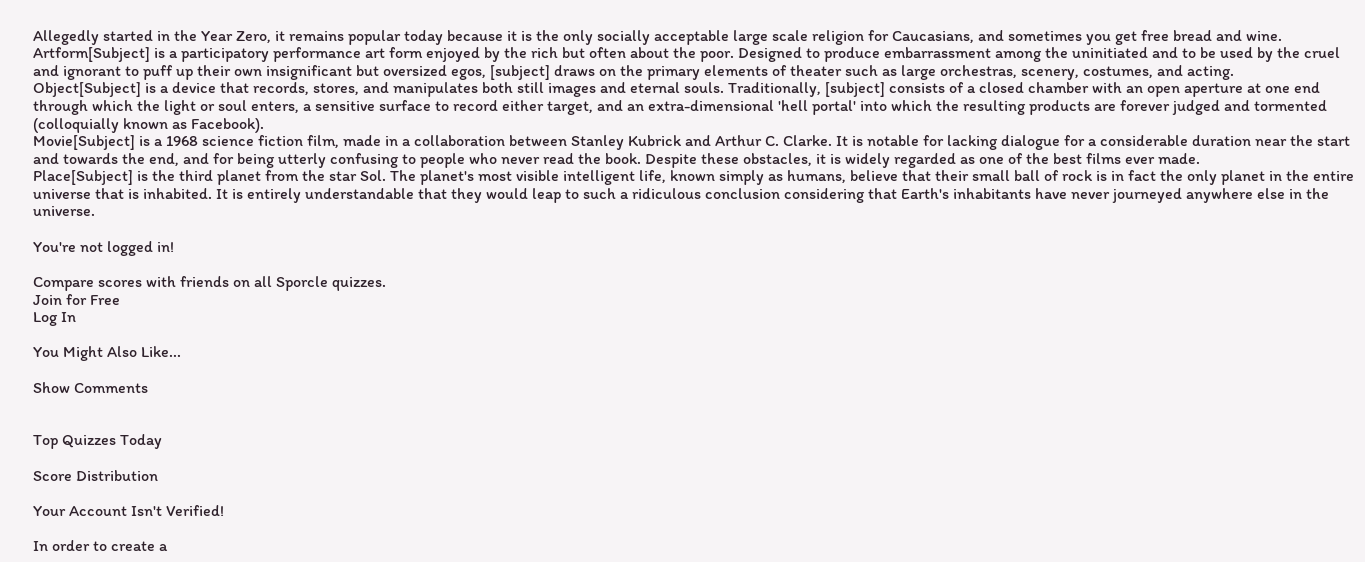Allegedly started in the Year Zero, it remains popular today because it is the only socially acceptable large scale religion for Caucasians, and sometimes you get free bread and wine.
Artform[Subject] is a participatory performance art form enjoyed by the rich but often about the poor. Designed to produce embarrassment among the uninitiated and to be used by the cruel and ignorant to puff up their own insignificant but oversized egos, [subject] draws on the primary elements of theater such as large orchestras, scenery, costumes, and acting.
Object[Subject] is a device that records, stores, and manipulates both still images and eternal souls. Traditionally, [subject] consists of a closed chamber with an open aperture at one end through which the light or soul enters, a sensitive surface to record either target, and an extra-dimensional 'hell portal' into which the resulting products are forever judged and tormented (colloquially known as Facebook).
Movie[Subject] is a 1968 science fiction film, made in a collaboration between Stanley Kubrick and Arthur C. Clarke. It is notable for lacking dialogue for a considerable duration near the start and towards the end, and for being utterly confusing to people who never read the book. Despite these obstacles, it is widely regarded as one of the best films ever made.
Place[Subject] is the third planet from the star Sol. The planet's most visible intelligent life, known simply as humans, believe that their small ball of rock is in fact the only planet in the entire universe that is inhabited. It is entirely understandable that they would leap to such a ridiculous conclusion considering that Earth's inhabitants have never journeyed anywhere else in the universe.

You're not logged in!

Compare scores with friends on all Sporcle quizzes.
Join for Free
Log In

You Might Also Like...

Show Comments


Top Quizzes Today

Score Distribution

Your Account Isn't Verified!

In order to create a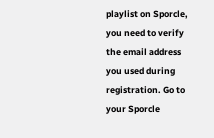playlist on Sporcle, you need to verify the email address you used during registration. Go to your Sporcle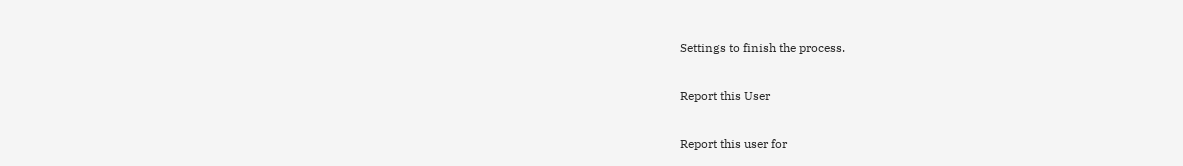Settings to finish the process.

Report this User

Report this user for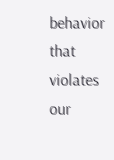behavior that violates our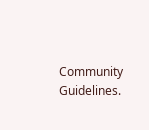Community Guidelines.